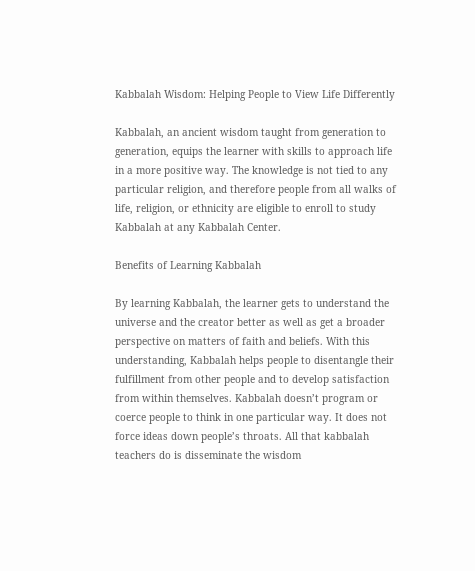Kabbalah Wisdom: Helping People to View Life Differently

Kabbalah, an ancient wisdom taught from generation to generation, equips the learner with skills to approach life in a more positive way. The knowledge is not tied to any particular religion, and therefore people from all walks of life, religion, or ethnicity are eligible to enroll to study Kabbalah at any Kabbalah Center.

Benefits of Learning Kabbalah

By learning Kabbalah, the learner gets to understand the universe and the creator better as well as get a broader perspective on matters of faith and beliefs. With this understanding, Kabbalah helps people to disentangle their fulfillment from other people and to develop satisfaction from within themselves. Kabbalah doesn’t program or coerce people to think in one particular way. It does not force ideas down people’s throats. All that kabbalah teachers do is disseminate the wisdom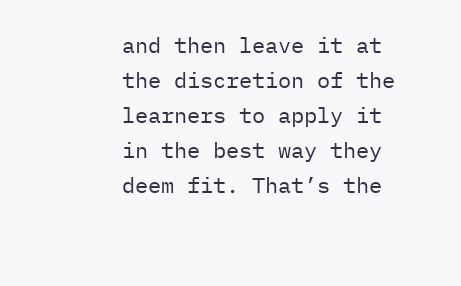and then leave it at the discretion of the learners to apply it in the best way they deem fit. That’s the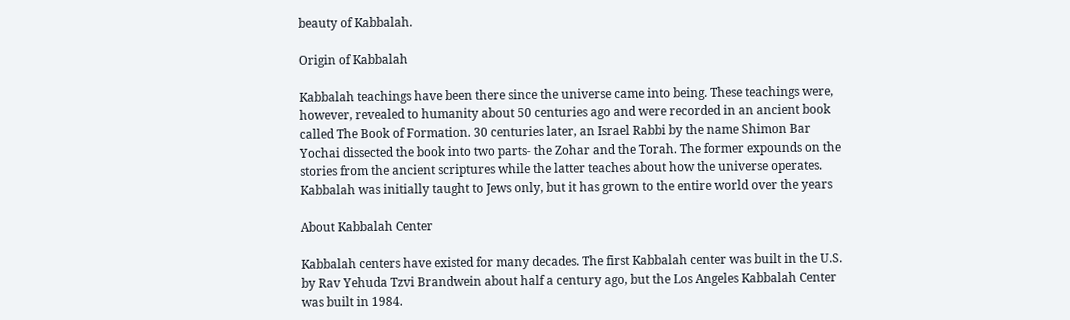beauty of Kabbalah.

Origin of Kabbalah

Kabbalah teachings have been there since the universe came into being. These teachings were, however, revealed to humanity about 50 centuries ago and were recorded in an ancient book called The Book of Formation. 30 centuries later, an Israel Rabbi by the name Shimon Bar Yochai dissected the book into two parts- the Zohar and the Torah. The former expounds on the stories from the ancient scriptures while the latter teaches about how the universe operates. Kabbalah was initially taught to Jews only, but it has grown to the entire world over the years

About Kabbalah Center

Kabbalah centers have existed for many decades. The first Kabbalah center was built in the U.S. by Rav Yehuda Tzvi Brandwein about half a century ago, but the Los Angeles Kabbalah Center was built in 1984.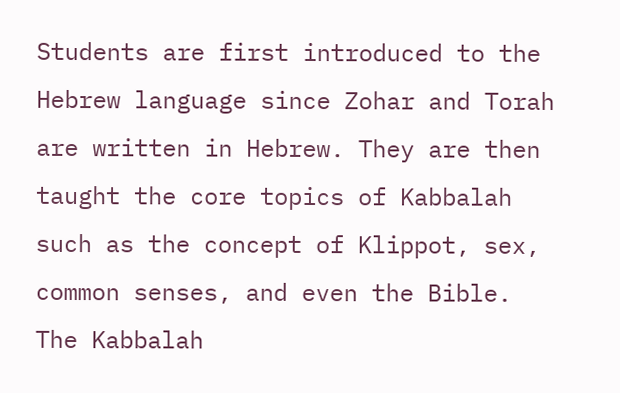Students are first introduced to the Hebrew language since Zohar and Torah are written in Hebrew. They are then taught the core topics of Kabbalah such as the concept of Klippot, sex, common senses, and even the Bible. The Kabbalah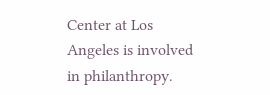Center at Los Angeles is involved in philanthropy.